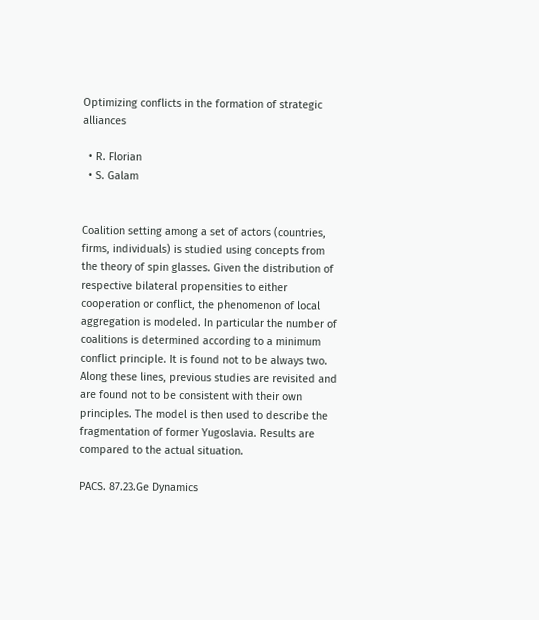Optimizing conflicts in the formation of strategic alliances

  • R. Florian
  • S. Galam


Coalition setting among a set of actors (countries, firms, individuals) is studied using concepts from the theory of spin glasses. Given the distribution of respective bilateral propensities to either cooperation or conflict, the phenomenon of local aggregation is modeled. In particular the number of coalitions is determined according to a minimum conflict principle. It is found not to be always two. Along these lines, previous studies are revisited and are found not to be consistent with their own principles. The model is then used to describe the fragmentation of former Yugoslavia. Results are compared to the actual situation.

PACS. 87.23.Ge Dynamics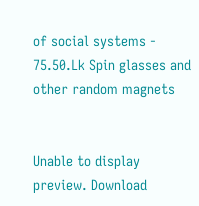of social systems - 75.50.Lk Spin glasses and other random magnets


Unable to display preview. Download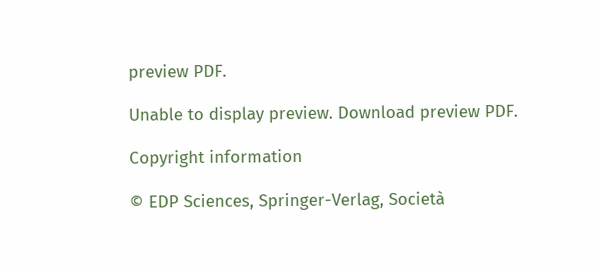preview PDF.

Unable to display preview. Download preview PDF.

Copyright information

© EDP Sciences, Springer-Verlag, Società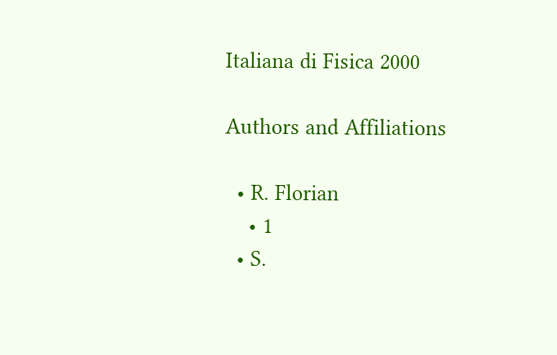Italiana di Fisica 2000

Authors and Affiliations

  • R. Florian
    • 1
  • S.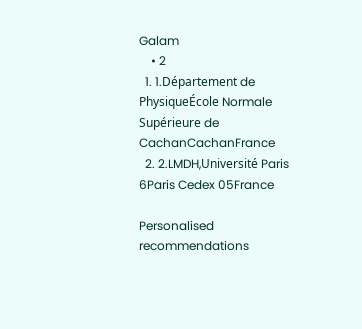Galam
    • 2
  1. 1.Département de PhysiqueÉcole Normale Supérieure de CachanCachanFrance
  2. 2.LMDH,Université Paris 6Paris Cedex 05France

Personalised recommendations